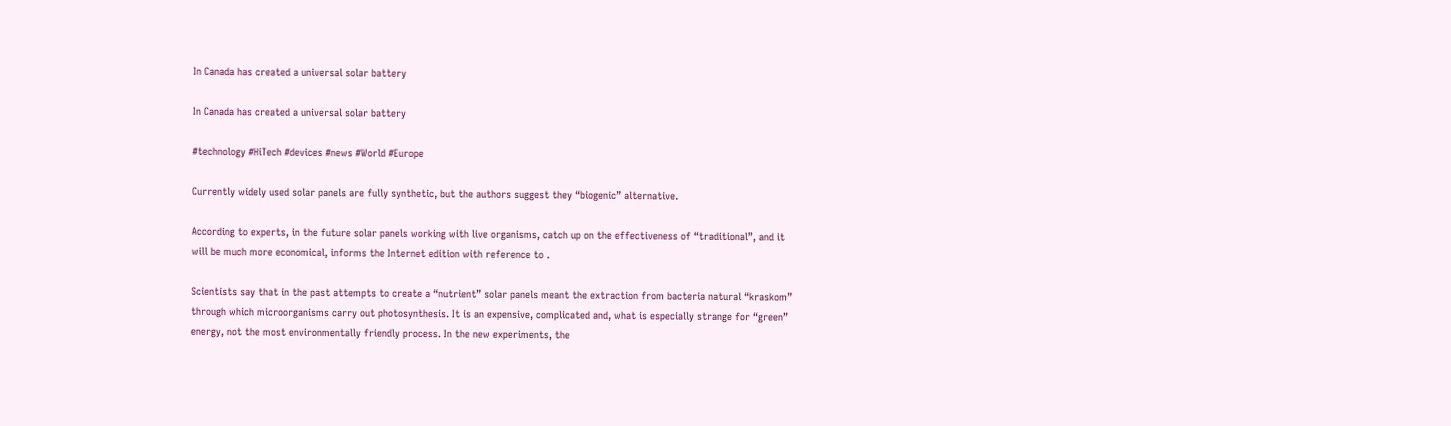In Canada has created a universal solar battery

In Canada has created a universal solar battery

#technology #HiTech #devices #news #World #Europe

Currently widely used solar panels are fully synthetic, but the authors suggest they “biogenic” alternative.

According to experts, in the future solar panels working with live organisms, catch up on the effectiveness of “traditional”, and it will be much more economical, informs the Internet edition with reference to .

Scientists say that in the past attempts to create a “nutrient” solar panels meant the extraction from bacteria natural “kraskom” through which microorganisms carry out photosynthesis. It is an expensive, complicated and, what is especially strange for “green” energy, not the most environmentally friendly process. In the new experiments, the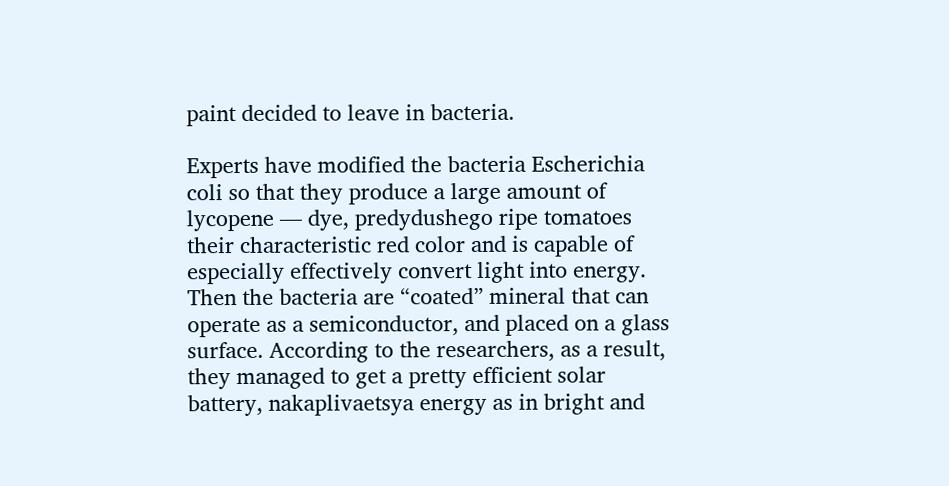paint decided to leave in bacteria.

Experts have modified the bacteria Escherichia coli so that they produce a large amount of lycopene — dye, predydushego ripe tomatoes their characteristic red color and is capable of especially effectively convert light into energy. Then the bacteria are “coated” mineral that can operate as a semiconductor, and placed on a glass surface. According to the researchers, as a result, they managed to get a pretty efficient solar battery, nakaplivaetsya energy as in bright and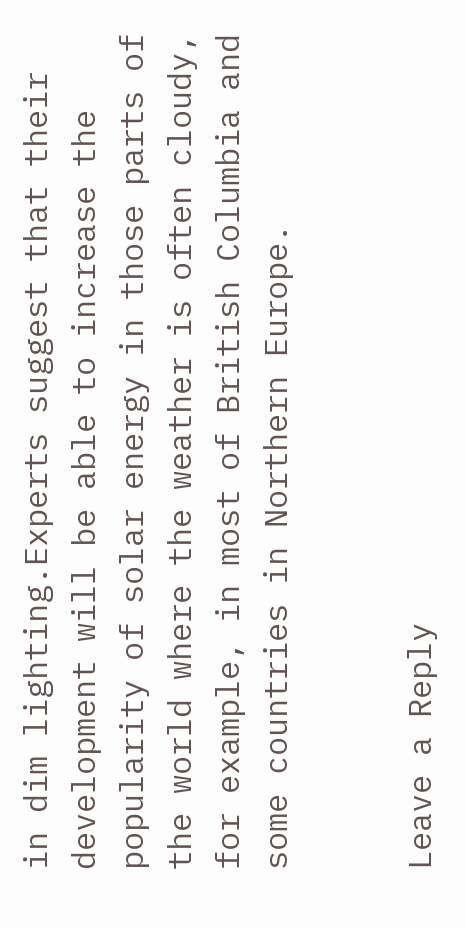in dim lighting.Experts suggest that their development will be able to increase the popularity of solar energy in those parts of the world where the weather is often cloudy, for example, in most of British Columbia and some countries in Northern Europe.


Leave a Reply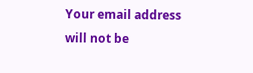Your email address will not be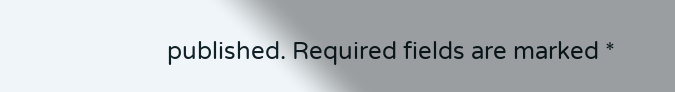published. Required fields are marked *